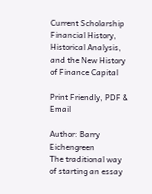Current Scholarship
Financial History, Historical Analysis, and the New History of Finance Capital

Print Friendly, PDF & Email

Author: Barry Eichengreen
The traditional way of starting an essay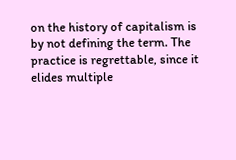on the history of capitalism is by not defining the term. The practice is regrettable, since it elides multiple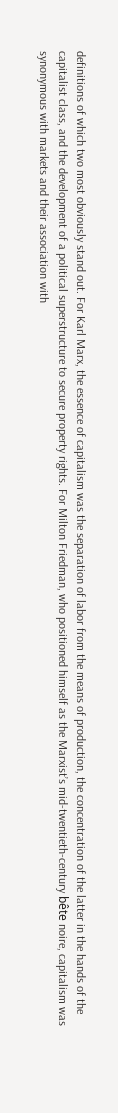definitions of which two most obviously stand out. For Karl Marx, the essence of capitalism was the separation of labor from the means of production, the concentration of the latter in the hands of the capitalist class, and the development of a political superstructure to secure property rights. For Milton Friedman, who positioned himself as the Marxist’s mid-twentieth-century bête noire, capitalism was synonymous with markets and their association with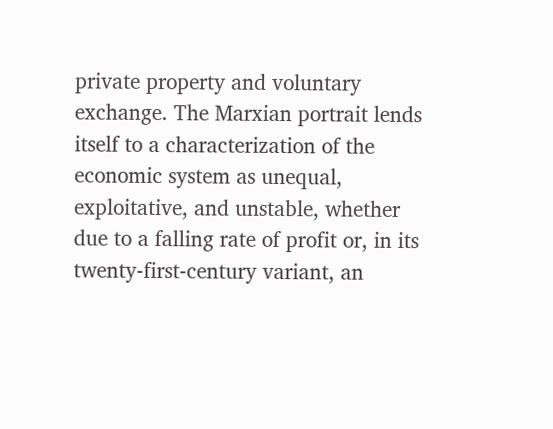private property and voluntary exchange. The Marxian portrait lends itself to a characterization of the economic system as unequal, exploitative, and unstable, whether due to a falling rate of profit or, in its twenty-first-century variant, an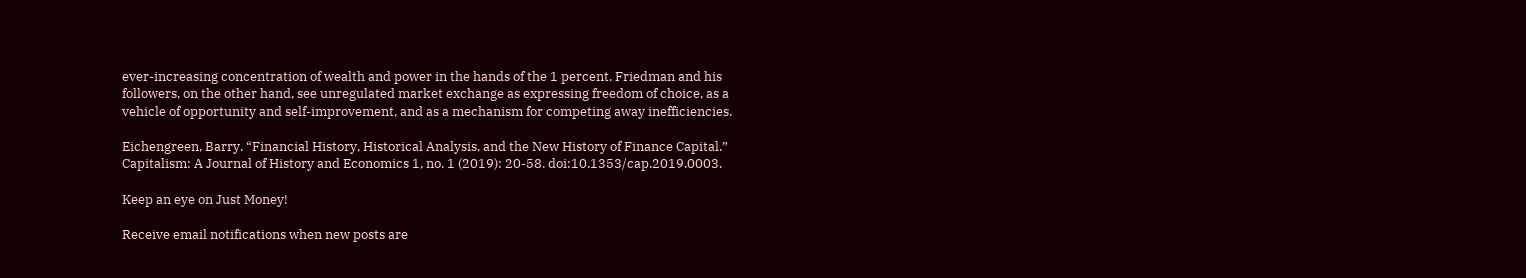ever-increasing concentration of wealth and power in the hands of the 1 percent. Friedman and his followers, on the other hand, see unregulated market exchange as expressing freedom of choice, as a vehicle of opportunity and self-improvement, and as a mechanism for competing away inefficiencies.

Eichengreen, Barry. “Financial History, Historical Analysis, and the New History of Finance Capital.” Capitalism: A Journal of History and Economics 1, no. 1 (2019): 20-58. doi:10.1353/cap.2019.0003.

Keep an eye on Just Money!

Receive email notifications when new posts are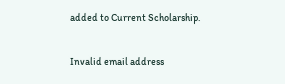added to Current Scholarship.

Invalid email address